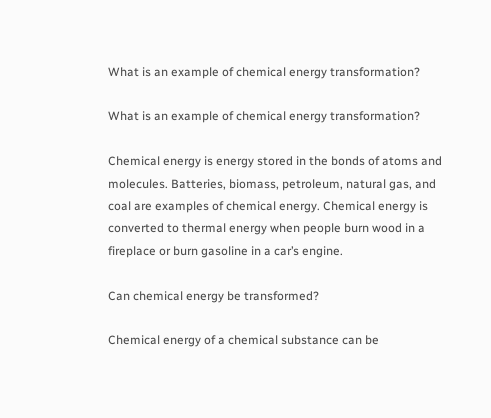What is an example of chemical energy transformation?

What is an example of chemical energy transformation?

Chemical energy is energy stored in the bonds of atoms and molecules. Batteries, biomass, petroleum, natural gas, and coal are examples of chemical energy. Chemical energy is converted to thermal energy when people burn wood in a fireplace or burn gasoline in a car’s engine.

Can chemical energy be transformed?

Chemical energy of a chemical substance can be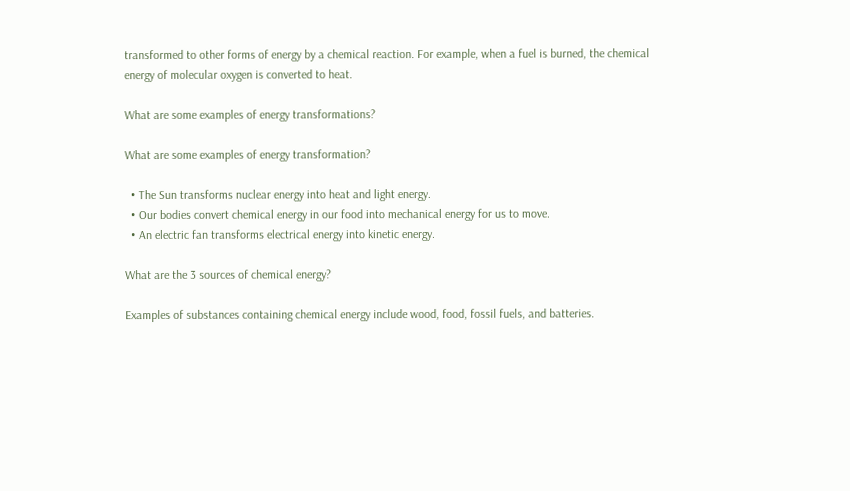transformed to other forms of energy by a chemical reaction. For example, when a fuel is burned, the chemical energy of molecular oxygen is converted to heat.

What are some examples of energy transformations?

What are some examples of energy transformation?

  • The Sun transforms nuclear energy into heat and light energy.
  • Our bodies convert chemical energy in our food into mechanical energy for us to move.
  • An electric fan transforms electrical energy into kinetic energy.

What are the 3 sources of chemical energy?

Examples of substances containing chemical energy include wood, food, fossil fuels, and batteries.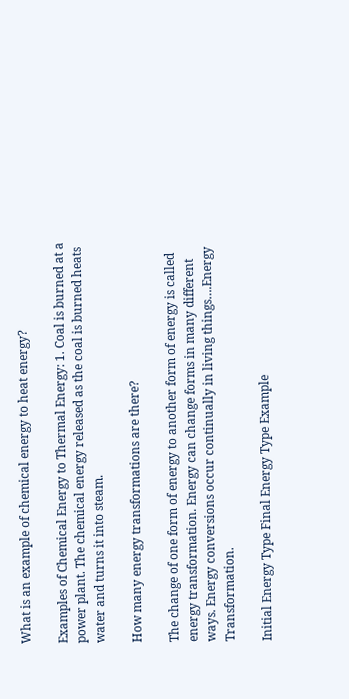What is an example of chemical energy to heat energy?

Examples of Chemical Energy to Thermal Energy: 1. Coal is burned at a power plant. The chemical energy released as the coal is burned heats water and turns it into steam.

How many energy transformations are there?

The change of one form of energy to another form of energy is called energy transformation. Energy can change forms in many different ways. Energy conversions occur continually in living things….Energy Transformation.

Initial Energy Type Final Energy Type Example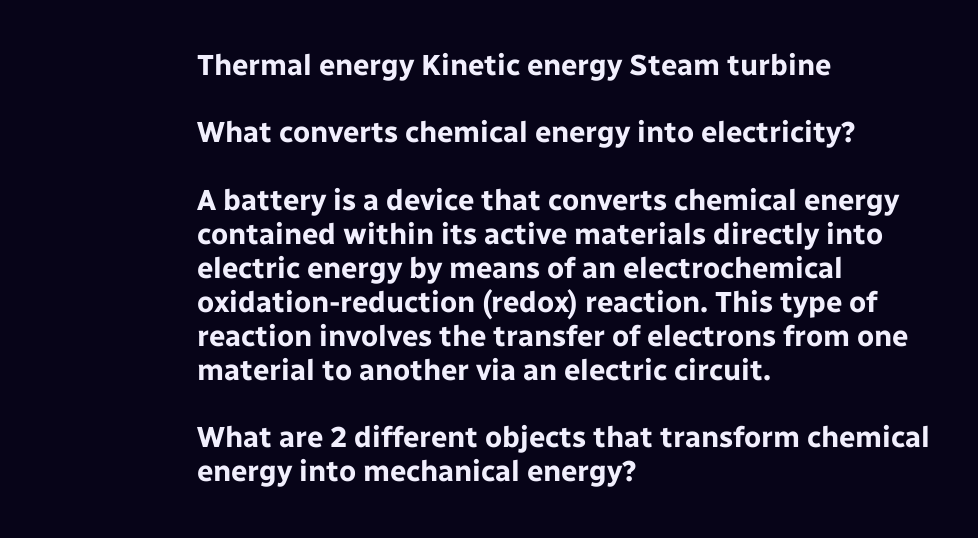Thermal energy Kinetic energy Steam turbine

What converts chemical energy into electricity?

A battery is a device that converts chemical energy contained within its active materials directly into electric energy by means of an electrochemical oxidation-reduction (redox) reaction. This type of reaction involves the transfer of electrons from one material to another via an electric circuit.

What are 2 different objects that transform chemical energy into mechanical energy?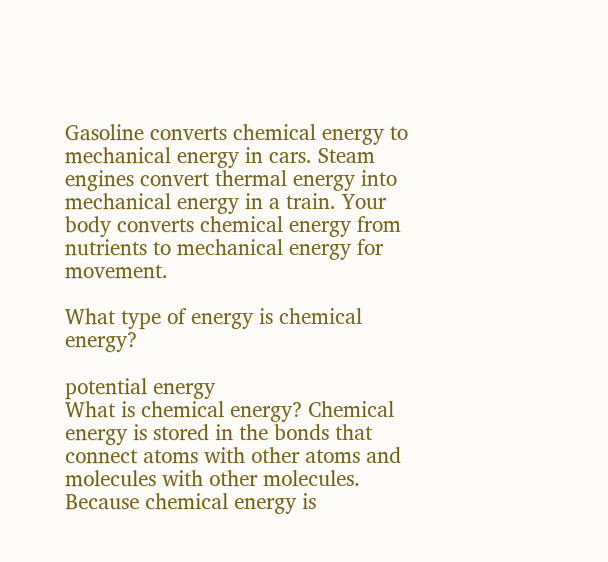Gasoline converts chemical energy to mechanical energy in cars. Steam engines convert thermal energy into mechanical energy in a train. Your body converts chemical energy from nutrients to mechanical energy for movement.

What type of energy is chemical energy?

potential energy
What is chemical energy? Chemical energy is stored in the bonds that connect atoms with other atoms and molecules with other molecules. Because chemical energy is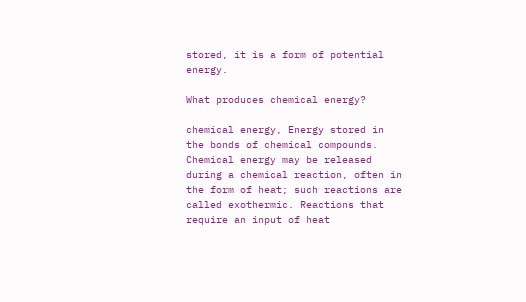stored, it is a form of potential energy.

What produces chemical energy?

chemical energy, Energy stored in the bonds of chemical compounds. Chemical energy may be released during a chemical reaction, often in the form of heat; such reactions are called exothermic. Reactions that require an input of heat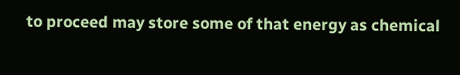to proceed may store some of that energy as chemical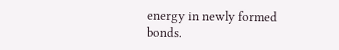energy in newly formed bonds.